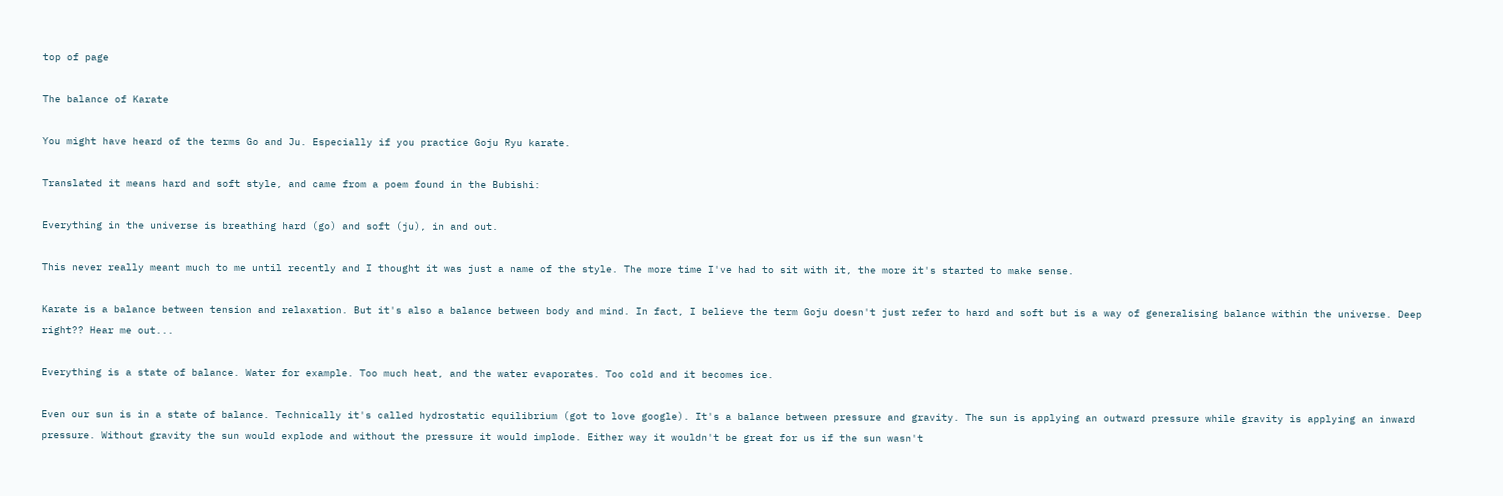top of page

The balance of Karate

You might have heard of the terms Go and Ju. Especially if you practice Goju Ryu karate.

Translated it means hard and soft style, and came from a poem found in the Bubishi:

Everything in the universe is breathing hard (go) and soft (ju), in and out.

This never really meant much to me until recently and I thought it was just a name of the style. The more time I've had to sit with it, the more it's started to make sense.

Karate is a balance between tension and relaxation. But it's also a balance between body and mind. In fact, I believe the term Goju doesn't just refer to hard and soft but is a way of generalising balance within the universe. Deep right?? Hear me out...

Everything is a state of balance. Water for example. Too much heat, and the water evaporates. Too cold and it becomes ice.

Even our sun is in a state of balance. Technically it's called hydrostatic equilibrium (got to love google). It's a balance between pressure and gravity. The sun is applying an outward pressure while gravity is applying an inward pressure. Without gravity the sun would explode and without the pressure it would implode. Either way it wouldn't be great for us if the sun wasn't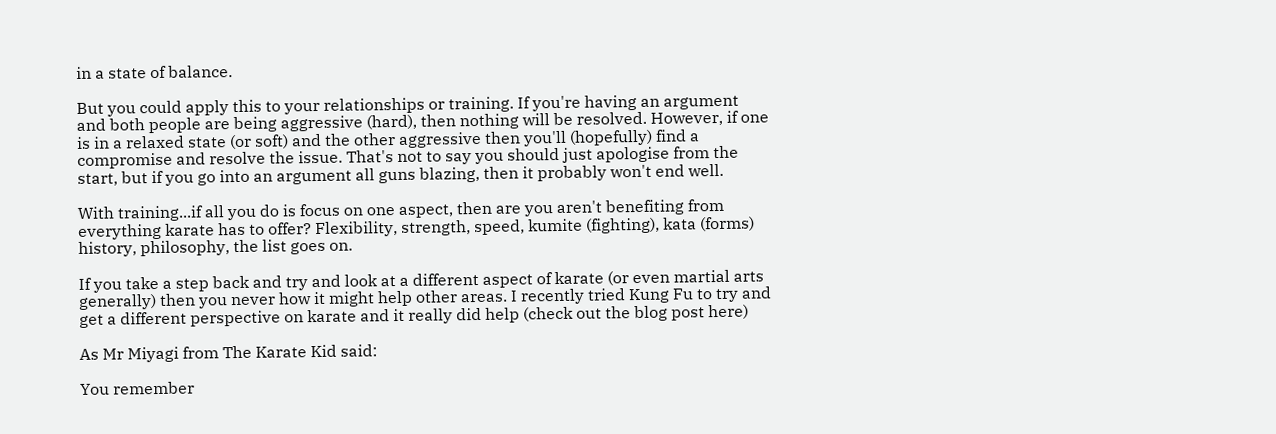in a state of balance.

But you could apply this to your relationships or training. If you're having an argument and both people are being aggressive (hard), then nothing will be resolved. However, if one is in a relaxed state (or soft) and the other aggressive then you'll (hopefully) find a compromise and resolve the issue. That's not to say you should just apologise from the start, but if you go into an argument all guns blazing, then it probably won't end well.

With training...if all you do is focus on one aspect, then are you aren't benefiting from everything karate has to offer? Flexibility, strength, speed, kumite (fighting), kata (forms) history, philosophy, the list goes on.

If you take a step back and try and look at a different aspect of karate (or even martial arts generally) then you never how it might help other areas. I recently tried Kung Fu to try and get a different perspective on karate and it really did help (check out the blog post here)

As Mr Miyagi from The Karate Kid said:

You remember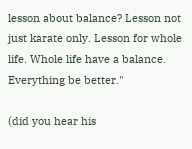lesson about balance? Lesson not just karate only. Lesson for whole life. Whole life have a balance. Everything be better."

(did you hear his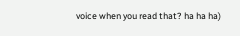voice when you read that? ha ha ha)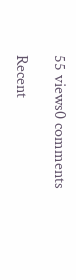55 views0 comments

Recent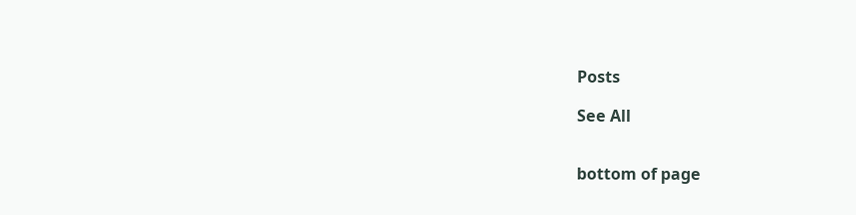Posts

See All


bottom of page